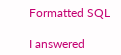Formatted SQL

I answered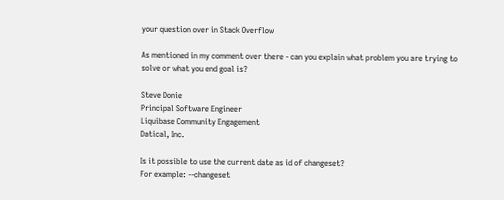your question over in Stack Overflow

As mentioned in my comment over there - can you explain what problem you are trying to solve or what you end goal is?

Steve Donie
Principal Software Engineer
Liquibase Community Engagement
Datical, Inc.

Is it possible to use the current date as id of changeset?
For example: --changeset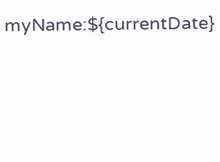myName:${currentDate}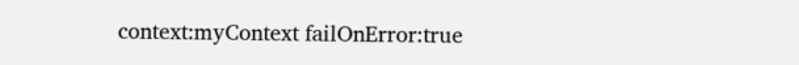context:myContext failOnError:true